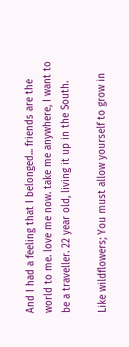And I had a feeling that I belonged... friends are the world to me. love me now. take me anywhere, I want to be a traveller. 22 year old, living it up in the South.

Like wildflowers; You must allow yourself to grow in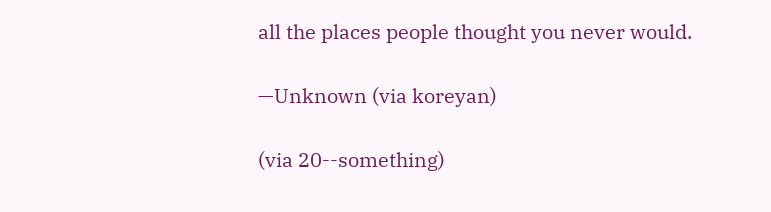all the places people thought you never would.

—Unknown (via koreyan)

(via 20--something)